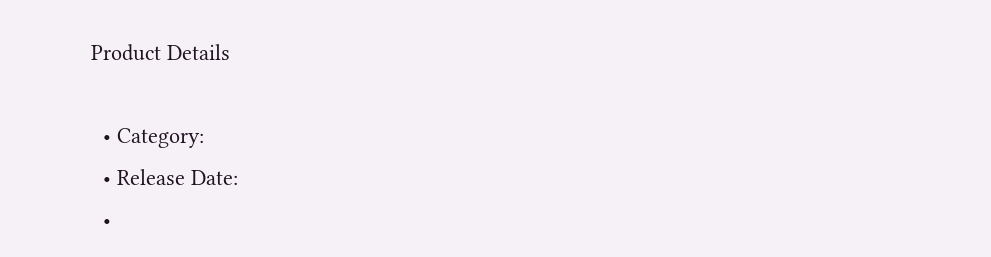Product Details

  • Category:
  • Release Date:
  •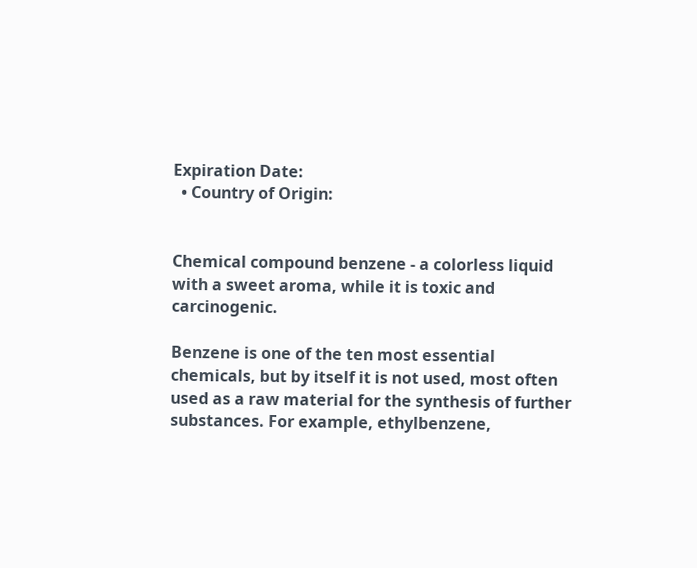Expiration Date:
  • Country of Origin:


Chemical compound benzene - a colorless liquid with a sweet aroma, while it is toxic and carcinogenic.

Benzene is one of the ten most essential chemicals, but by itself it is not used, most often used as a raw material for the synthesis of further substances. For example, ethylbenzene,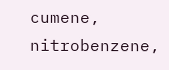cumene, nitrobenzene,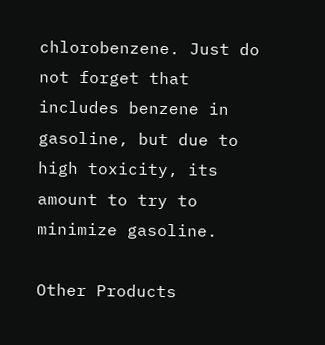chlorobenzene. Just do not forget that includes benzene in gasoline, but due to high toxicity, its amount to try to minimize gasoline.

Other Products